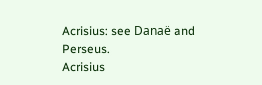Acrisius: see Danaë and Perseus.
Acrisius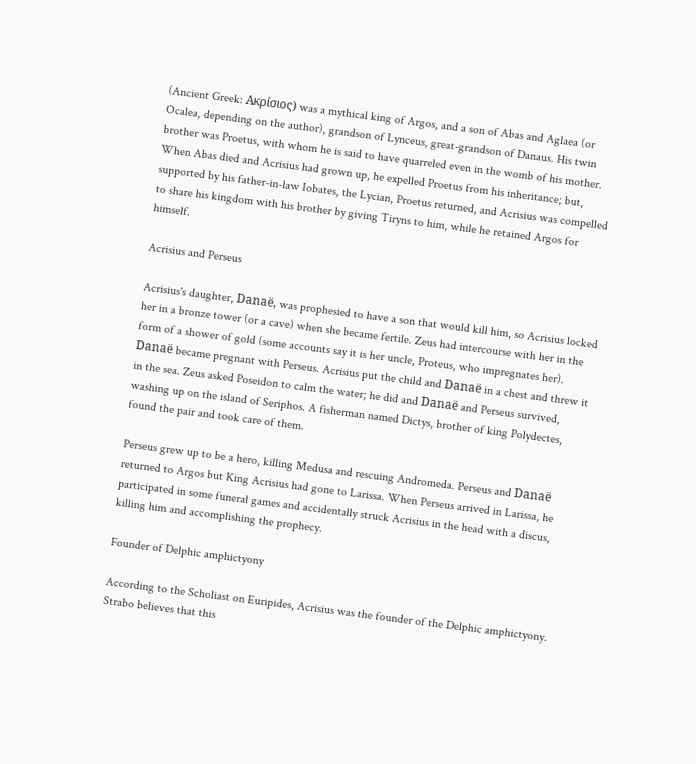(Ancient Greek: Ακρίσιος) was a mythical king of Argos, and a son of Abas and Aglaea (or Ocalea, depending on the author), grandson of Lynceus, great-grandson of Danaus. His twin brother was Proetus, with whom he is said to have quarreled even in the womb of his mother. When Abas died and Acrisius had grown up, he expelled Proetus from his inheritance; but, supported by his father-in-law Iobates, the Lycian, Proetus returned, and Acrisius was compelled to share his kingdom with his brother by giving Tiryns to him, while he retained Argos for himself.

Acrisius and Perseus

Acrisius's daughter, Danaë, was prophesied to have a son that would kill him, so Acrisius locked her in a bronze tower (or a cave) when she became fertile. Zeus had intercourse with her in the form of a shower of gold (some accounts say it is her uncle, Proteus, who impregnates her). Danaë became pregnant with Perseus. Acrisius put the child and Danaë in a chest and threw it in the sea. Zeus asked Poseidon to calm the water; he did and Danaë and Perseus survived, washing up on the island of Seriphos. A fisherman named Dictys, brother of king Polydectes, found the pair and took care of them.

Perseus grew up to be a hero, killing Medusa and rescuing Andromeda. Perseus and Danaë returned to Argos but King Acrisius had gone to Larissa. When Perseus arrived in Larissa, he participated in some funeral games and accidentally struck Acrisius in the head with a discus, killing him and accomplishing the prophecy.

Founder of Delphic amphictyony

According to the Scholiast on Euripides, Acrisius was the founder of the Delphic amphictyony. Strabo believes that this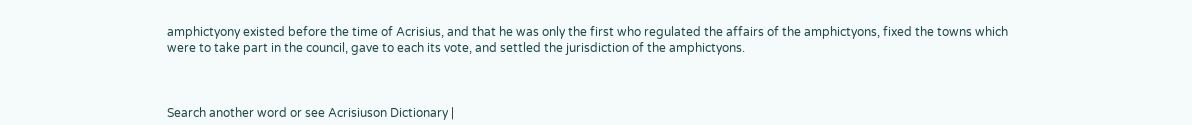amphictyony existed before the time of Acrisius, and that he was only the first who regulated the affairs of the amphictyons, fixed the towns which were to take part in the council, gave to each its vote, and settled the jurisdiction of the amphictyons.



Search another word or see Acrisiuson Dictionary |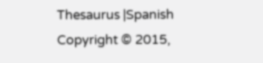Thesaurus |Spanish
Copyright © 2015,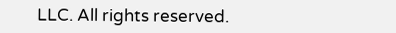LLC. All rights reserved.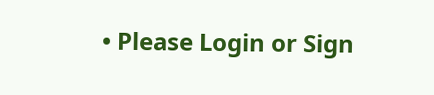• Please Login or Sign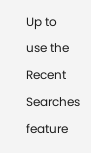Up to use the Recent Searches feature